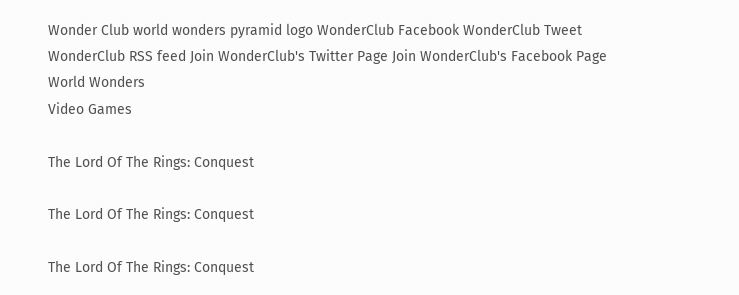Wonder Club world wonders pyramid logo WonderClub Facebook WonderClub Tweet   WonderClub RSS feed Join WonderClub's Twitter Page Join WonderClub's Facebook Page
World Wonders
Video Games

The Lord Of The Rings: Conquest

The Lord Of The Rings: Conquest

The Lord Of The Rings: Conquest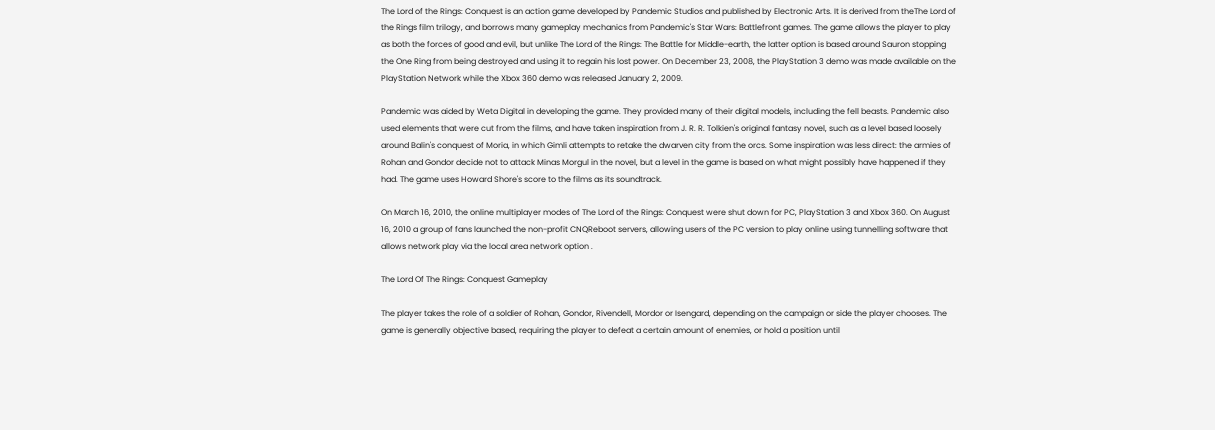The Lord of the Rings: Conquest is an action game developed by Pandemic Studios and published by Electronic Arts. It is derived from theThe Lord of the Rings film trilogy, and borrows many gameplay mechanics from Pandemic's Star Wars: Battlefront games. The game allows the player to play as both the forces of good and evil, but unlike The Lord of the Rings: The Battle for Middle-earth, the latter option is based around Sauron stopping the One Ring from being destroyed and using it to regain his lost power. On December 23, 2008, the PlayStation 3 demo was made available on the PlayStation Network while the Xbox 360 demo was released January 2, 2009.

Pandemic was aided by Weta Digital in developing the game. They provided many of their digital models, including the fell beasts. Pandemic also used elements that were cut from the films, and have taken inspiration from J. R. R. Tolkien's original fantasy novel, such as a level based loosely around Balin's conquest of Moria, in which Gimli attempts to retake the dwarven city from the orcs. Some inspiration was less direct: the armies of Rohan and Gondor decide not to attack Minas Morgul in the novel, but a level in the game is based on what might possibly have happened if they had. The game uses Howard Shore's score to the films as its soundtrack.

On March 16, 2010, the online multiplayer modes of The Lord of the Rings: Conquest were shut down for PC, PlayStation 3 and Xbox 360. On August 16, 2010 a group of fans launched the non-profit CNQReboot servers, allowing users of the PC version to play online using tunnelling software that allows network play via the local area network option .

The Lord Of The Rings: Conquest Gameplay

The player takes the role of a soldier of Rohan, Gondor, Rivendell, Mordor or Isengard, depending on the campaign or side the player chooses. The game is generally objective based, requiring the player to defeat a certain amount of enemies, or hold a position until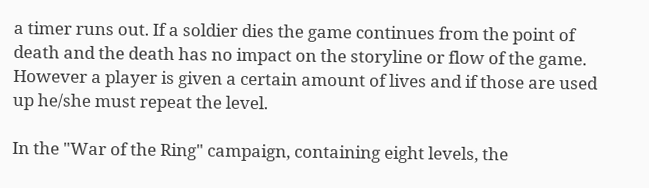a timer runs out. If a soldier dies the game continues from the point of death and the death has no impact on the storyline or flow of the game. However a player is given a certain amount of lives and if those are used up he/she must repeat the level.

In the "War of the Ring" campaign, containing eight levels, the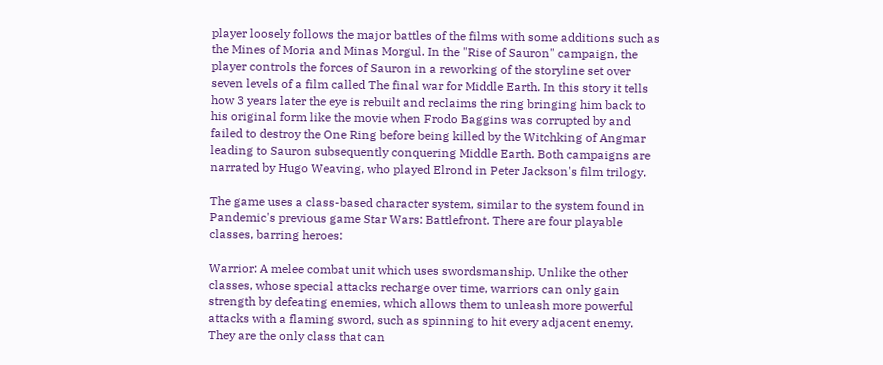player loosely follows the major battles of the films with some additions such as the Mines of Moria and Minas Morgul. In the "Rise of Sauron" campaign, the player controls the forces of Sauron in a reworking of the storyline set over seven levels of a film called The final war for Middle Earth. In this story it tells how 3 years later the eye is rebuilt and reclaims the ring bringing him back to his original form like the movie when Frodo Baggins was corrupted by and failed to destroy the One Ring before being killed by the Witchking of Angmar leading to Sauron subsequently conquering Middle Earth. Both campaigns are narrated by Hugo Weaving, who played Elrond in Peter Jackson's film trilogy.

The game uses a class-based character system, similar to the system found in Pandemic's previous game Star Wars: Battlefront. There are four playable classes, barring heroes:

Warrior: A melee combat unit which uses swordsmanship. Unlike the other classes, whose special attacks recharge over time, warriors can only gain strength by defeating enemies, which allows them to unleash more powerful attacks with a flaming sword, such as spinning to hit every adjacent enemy. They are the only class that can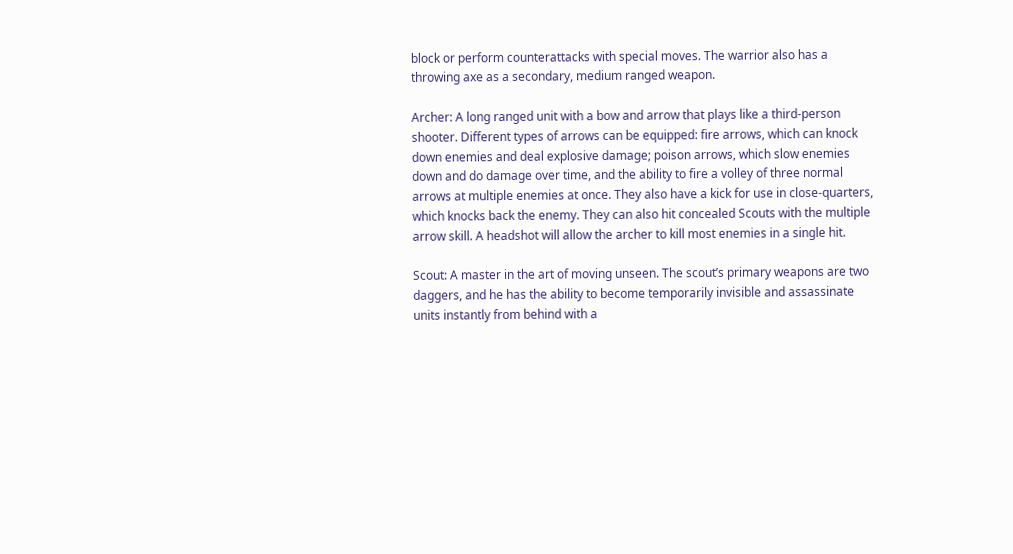block or perform counterattacks with special moves. The warrior also has a throwing axe as a secondary, medium ranged weapon.

Archer: A long ranged unit with a bow and arrow that plays like a third-person shooter. Different types of arrows can be equipped: fire arrows, which can knock down enemies and deal explosive damage; poison arrows, which slow enemies down and do damage over time, and the ability to fire a volley of three normal arrows at multiple enemies at once. They also have a kick for use in close-quarters, which knocks back the enemy. They can also hit concealed Scouts with the multiple arrow skill. A headshot will allow the archer to kill most enemies in a single hit.

Scout: A master in the art of moving unseen. The scout’s primary weapons are two daggers, and he has the ability to become temporarily invisible and assassinate units instantly from behind with a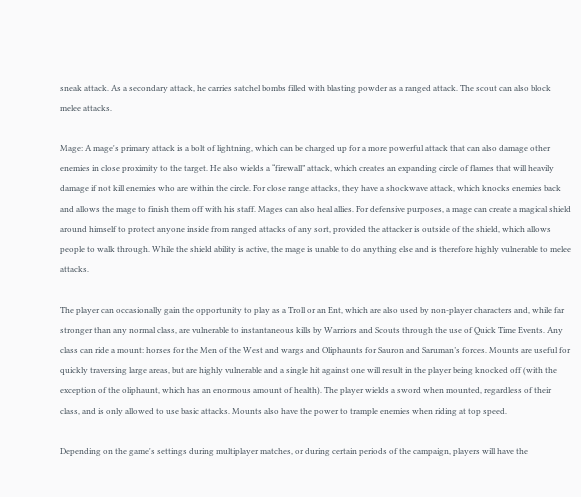sneak attack. As a secondary attack, he carries satchel bombs filled with blasting powder as a ranged attack. The scout can also block melee attacks.

Mage: A mage's primary attack is a bolt of lightning, which can be charged up for a more powerful attack that can also damage other enemies in close proximity to the target. He also wields a “firewall” attack, which creates an expanding circle of flames that will heavily damage if not kill enemies who are within the circle. For close range attacks, they have a shockwave attack, which knocks enemies back and allows the mage to finish them off with his staff. Mages can also heal allies. For defensive purposes, a mage can create a magical shield around himself to protect anyone inside from ranged attacks of any sort, provided the attacker is outside of the shield, which allows people to walk through. While the shield ability is active, the mage is unable to do anything else and is therefore highly vulnerable to melee attacks.

The player can occasionally gain the opportunity to play as a Troll or an Ent, which are also used by non-player characters and, while far stronger than any normal class, are vulnerable to instantaneous kills by Warriors and Scouts through the use of Quick Time Events. Any class can ride a mount: horses for the Men of the West and wargs and Oliphaunts for Sauron and Saruman’s forces. Mounts are useful for quickly traversing large areas, but are highly vulnerable and a single hit against one will result in the player being knocked off (with the exception of the oliphaunt, which has an enormous amount of health). The player wields a sword when mounted, regardless of their class, and is only allowed to use basic attacks. Mounts also have the power to trample enemies when riding at top speed.

Depending on the game's settings during multiplayer matches, or during certain periods of the campaign, players will have the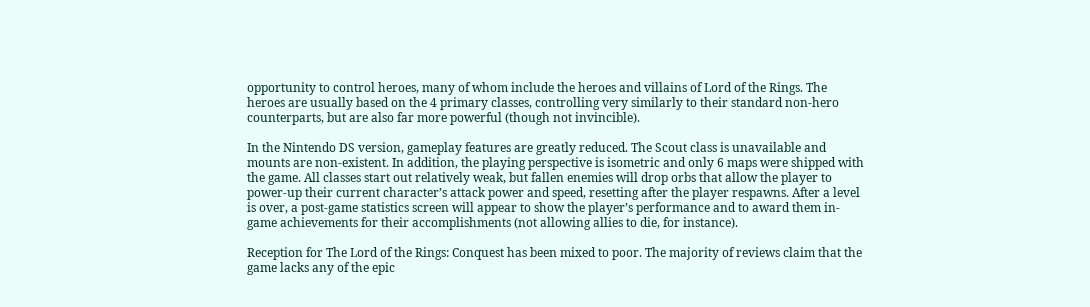opportunity to control heroes, many of whom include the heroes and villains of Lord of the Rings. The heroes are usually based on the 4 primary classes, controlling very similarly to their standard non-hero counterparts, but are also far more powerful (though not invincible).

In the Nintendo DS version, gameplay features are greatly reduced. The Scout class is unavailable and mounts are non-existent. In addition, the playing perspective is isometric and only 6 maps were shipped with the game. All classes start out relatively weak, but fallen enemies will drop orbs that allow the player to power-up their current character’s attack power and speed, resetting after the player respawns. After a level is over, a post-game statistics screen will appear to show the player’s performance and to award them in-game achievements for their accomplishments (not allowing allies to die, for instance).

Reception for The Lord of the Rings: Conquest has been mixed to poor. The majority of reviews claim that the game lacks any of the epic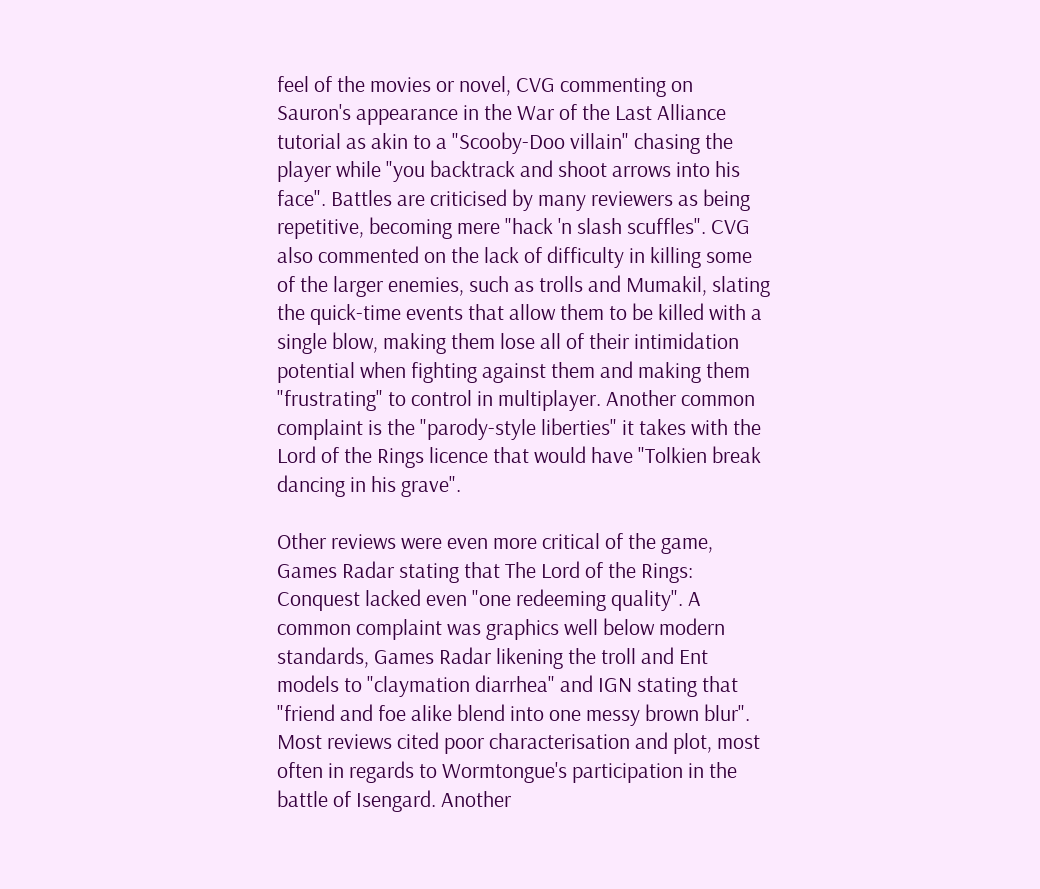feel of the movies or novel, CVG commenting on Sauron's appearance in the War of the Last Alliance tutorial as akin to a "Scooby-Doo villain" chasing the player while "you backtrack and shoot arrows into his face". Battles are criticised by many reviewers as being repetitive, becoming mere "hack 'n slash scuffles". CVG also commented on the lack of difficulty in killing some of the larger enemies, such as trolls and Mumakil, slating the quick-time events that allow them to be killed with a single blow, making them lose all of their intimidation potential when fighting against them and making them "frustrating" to control in multiplayer. Another common complaint is the "parody-style liberties" it takes with the Lord of the Rings licence that would have "Tolkien break dancing in his grave".

Other reviews were even more critical of the game, Games Radar stating that The Lord of the Rings: Conquest lacked even "one redeeming quality". A common complaint was graphics well below modern standards, Games Radar likening the troll and Ent models to "claymation diarrhea" and IGN stating that "friend and foe alike blend into one messy brown blur". Most reviews cited poor characterisation and plot, most often in regards to Wormtongue's participation in the battle of Isengard. Another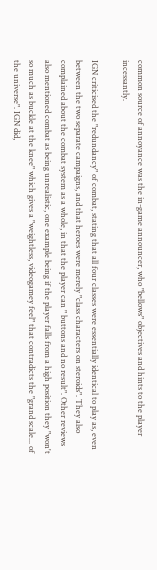common source of annoyance was the in-game announcer, who "bellows" objectives and hints to the player incessantly.

IGN criticised the "redundancy" of combat, stating that all four classes were essentially identical to play as, even between the two separate campaigns, and that heroes were merely "class characters on steroids". They also complained about the combat system as a whole, in that the player can " buttons and no result". Other reviews also mentioned combat as being unrealistic, one example being if the player falls from a high position they "won't so much as buckle at the knee" which gives a "weightless, videogamey feel" that contradicts the "grand scale... of the universe". IGN did,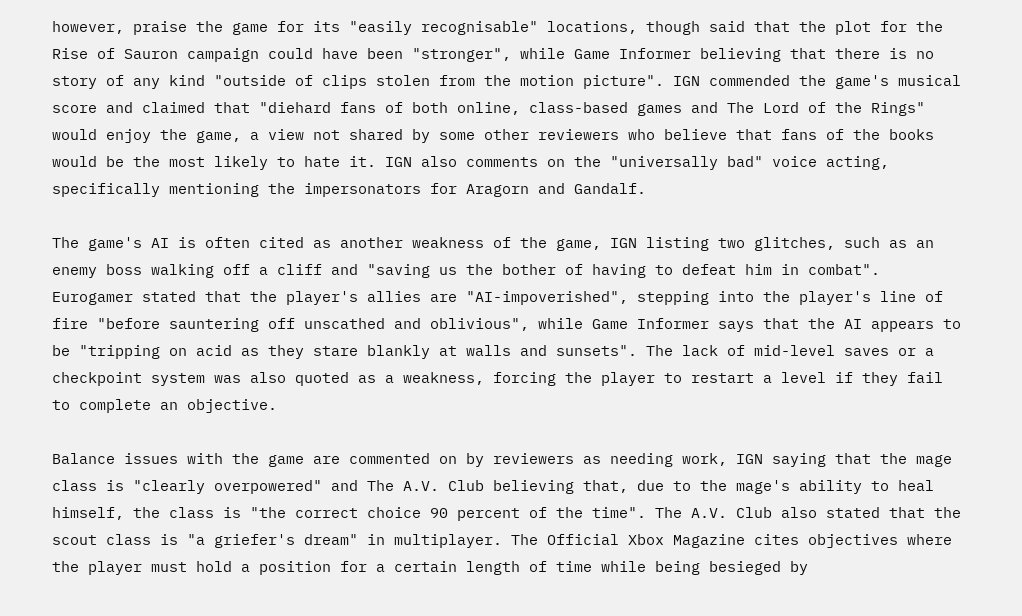however, praise the game for its "easily recognisable" locations, though said that the plot for the Rise of Sauron campaign could have been "stronger", while Game Informer believing that there is no story of any kind "outside of clips stolen from the motion picture". IGN commended the game's musical score and claimed that "diehard fans of both online, class-based games and The Lord of the Rings" would enjoy the game, a view not shared by some other reviewers who believe that fans of the books would be the most likely to hate it. IGN also comments on the "universally bad" voice acting, specifically mentioning the impersonators for Aragorn and Gandalf.

The game's AI is often cited as another weakness of the game, IGN listing two glitches, such as an enemy boss walking off a cliff and "saving us the bother of having to defeat him in combat". Eurogamer stated that the player's allies are "AI-impoverished", stepping into the player's line of fire "before sauntering off unscathed and oblivious", while Game Informer says that the AI appears to be "tripping on acid as they stare blankly at walls and sunsets". The lack of mid-level saves or a checkpoint system was also quoted as a weakness, forcing the player to restart a level if they fail to complete an objective.

Balance issues with the game are commented on by reviewers as needing work, IGN saying that the mage class is "clearly overpowered" and The A.V. Club believing that, due to the mage's ability to heal himself, the class is "the correct choice 90 percent of the time". The A.V. Club also stated that the scout class is "a griefer's dream" in multiplayer. The Official Xbox Magazine cites objectives where the player must hold a position for a certain length of time while being besieged by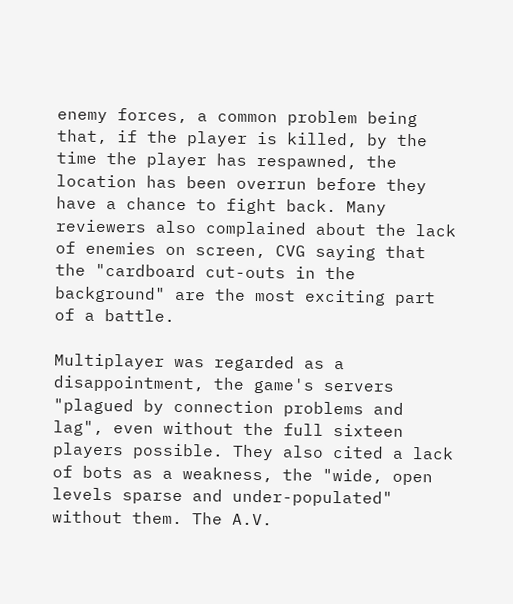enemy forces, a common problem being that, if the player is killed, by the time the player has respawned, the location has been overrun before they have a chance to fight back. Many reviewers also complained about the lack of enemies on screen, CVG saying that the "cardboard cut-outs in the background" are the most exciting part of a battle.

Multiplayer was regarded as a disappointment, the game's servers "plagued by connection problems and lag", even without the full sixteen players possible. They also cited a lack of bots as a weakness, the "wide, open levels sparse and under-populated" without them. The A.V.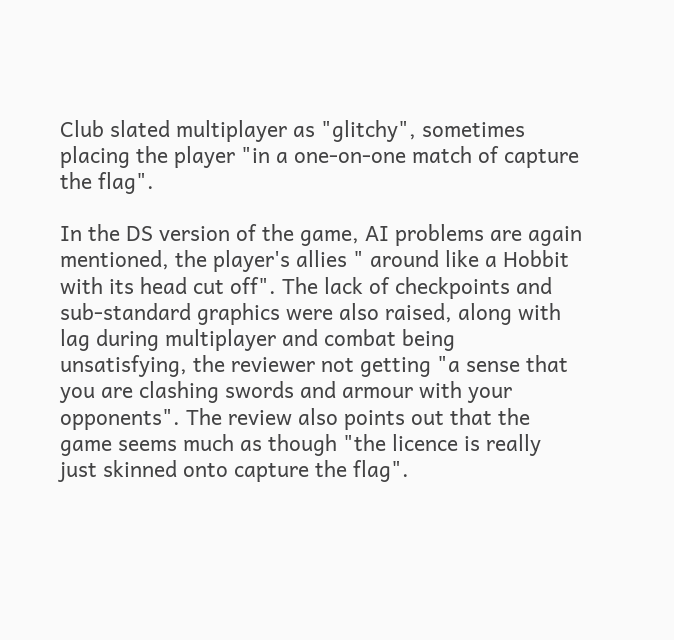Club slated multiplayer as "glitchy", sometimes placing the player "in a one-on-one match of capture the flag".

In the DS version of the game, AI problems are again mentioned, the player's allies " around like a Hobbit with its head cut off". The lack of checkpoints and sub-standard graphics were also raised, along with lag during multiplayer and combat being unsatisfying, the reviewer not getting "a sense that you are clashing swords and armour with your opponents". The review also points out that the game seems much as though "the licence is really just skinned onto capture the flag".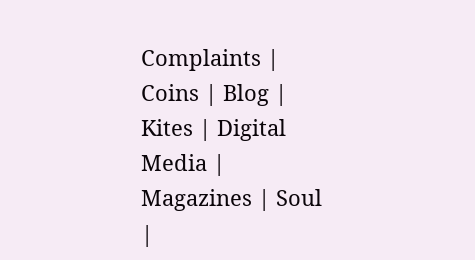Complaints | Coins | Blog | Kites | Digital Media | Magazines | Soul |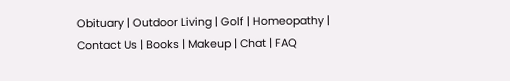Obituary | Outdoor Living | Golf | Homeopathy | Contact Us | Books | Makeup | Chat | FAQ